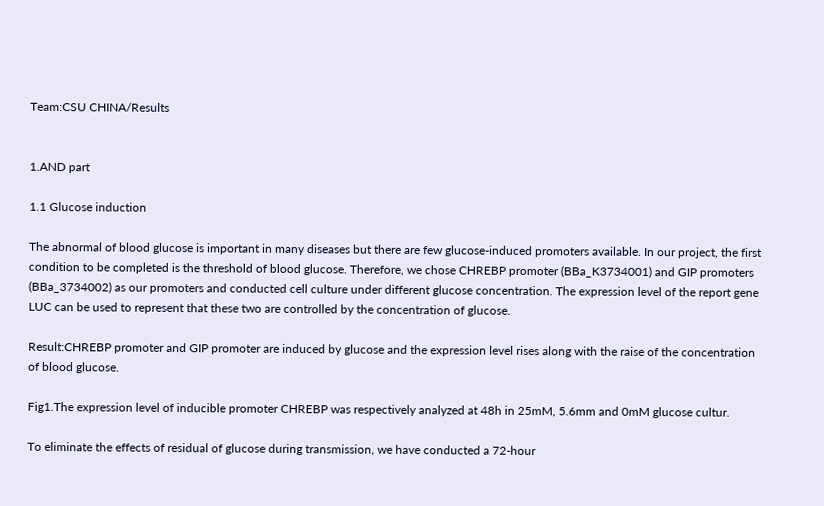Team:CSU CHINA/Results


1.AND part

1.1 Glucose induction

The abnormal of blood glucose is important in many diseases but there are few glucose-induced promoters available. In our project, the first condition to be completed is the threshold of blood glucose. Therefore, we chose CHREBP promoter (BBa_K3734001) and GIP promoters (BBa_3734002) as our promoters and conducted cell culture under different glucose concentration. The expression level of the report gene LUC can be used to represent that these two are controlled by the concentration of glucose.

Result:CHREBP promoter and GIP promoter are induced by glucose and the expression level rises along with the raise of the concentration of blood glucose.

Fig1.The expression level of inducible promoter CHREBP was respectively analyzed at 48h in 25mM, 5.6mm and 0mM glucose cultur.

To eliminate the effects of residual of glucose during transmission, we have conducted a 72-hour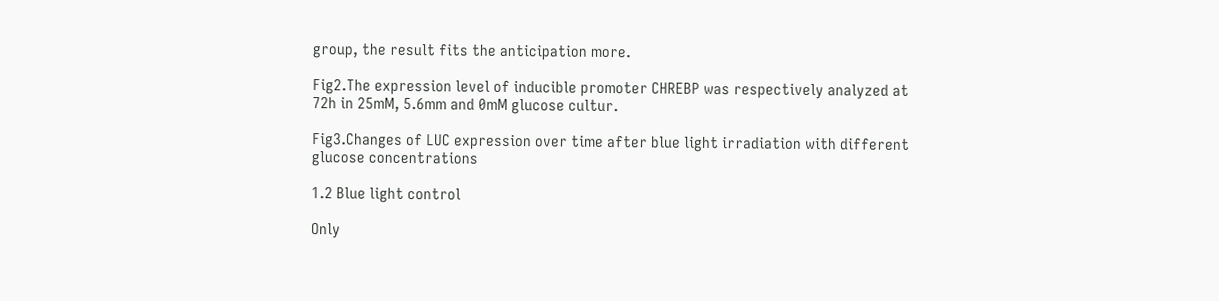group, the result fits the anticipation more.

Fig2.The expression level of inducible promoter CHREBP was respectively analyzed at 72h in 25mM, 5.6mm and 0mM glucose cultur.

Fig3.Changes of LUC expression over time after blue light irradiation with different glucose concentrations

1.2 Blue light control

Only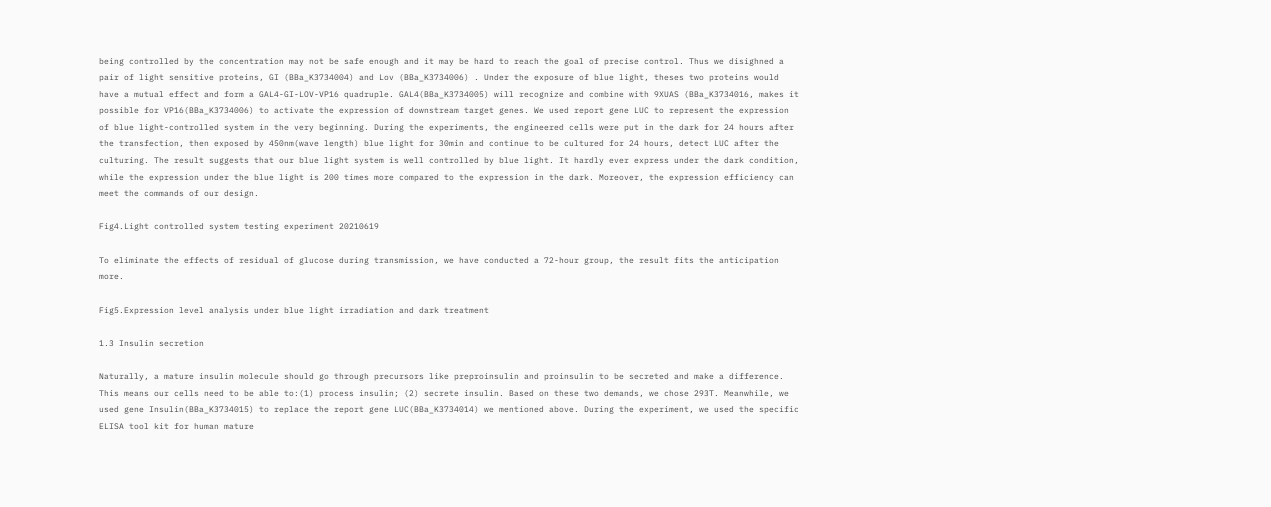being controlled by the concentration may not be safe enough and it may be hard to reach the goal of precise control. Thus we disighned a pair of light sensitive proteins, GI (BBa_K3734004) and Lov (BBa_K3734006) . Under the exposure of blue light, theses two proteins would have a mutual effect and form a GAL4-GI-LOV-VP16 quadruple. GAL4(BBa_K3734005) will recognize and combine with 9XUAS (BBa_K3734016, makes it possible for VP16(BBa_K3734006) to activate the expression of downstream target genes. We used report gene LUC to represent the expression of blue light-controlled system in the very beginning. During the experiments, the engineered cells were put in the dark for 24 hours after the transfection, then exposed by 450nm(wave length) blue light for 30min and continue to be cultured for 24 hours, detect LUC after the culturing. The result suggests that our blue light system is well controlled by blue light. It hardly ever express under the dark condition, while the expression under the blue light is 200 times more compared to the expression in the dark. Moreover, the expression efficiency can meet the commands of our design.

Fig4.Light controlled system testing experiment 20210619

To eliminate the effects of residual of glucose during transmission, we have conducted a 72-hour group, the result fits the anticipation more.

Fig5.Expression level analysis under blue light irradiation and dark treatment

1.3 Insulin secretion

Naturally, a mature insulin molecule should go through precursors like preproinsulin and proinsulin to be secreted and make a difference. This means our cells need to be able to:(1) process insulin; (2) secrete insulin. Based on these two demands, we chose 293T. Meanwhile, we used gene Insulin(BBa_K3734015) to replace the report gene LUC(BBa_K3734014) we mentioned above. During the experiment, we used the specific ELISA tool kit for human mature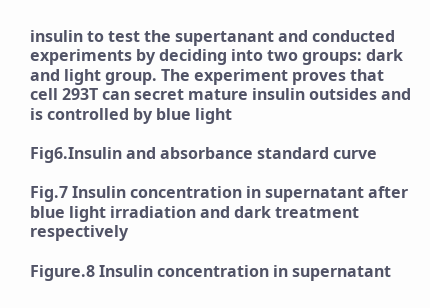insulin to test the supertanant and conducted experiments by deciding into two groups: dark and light group. The experiment proves that cell 293T can secret mature insulin outsides and is controlled by blue light

Fig6.Insulin and absorbance standard curve

Fig.7 Insulin concentration in supernatant after blue light irradiation and dark treatment respectively

Figure.8 Insulin concentration in supernatant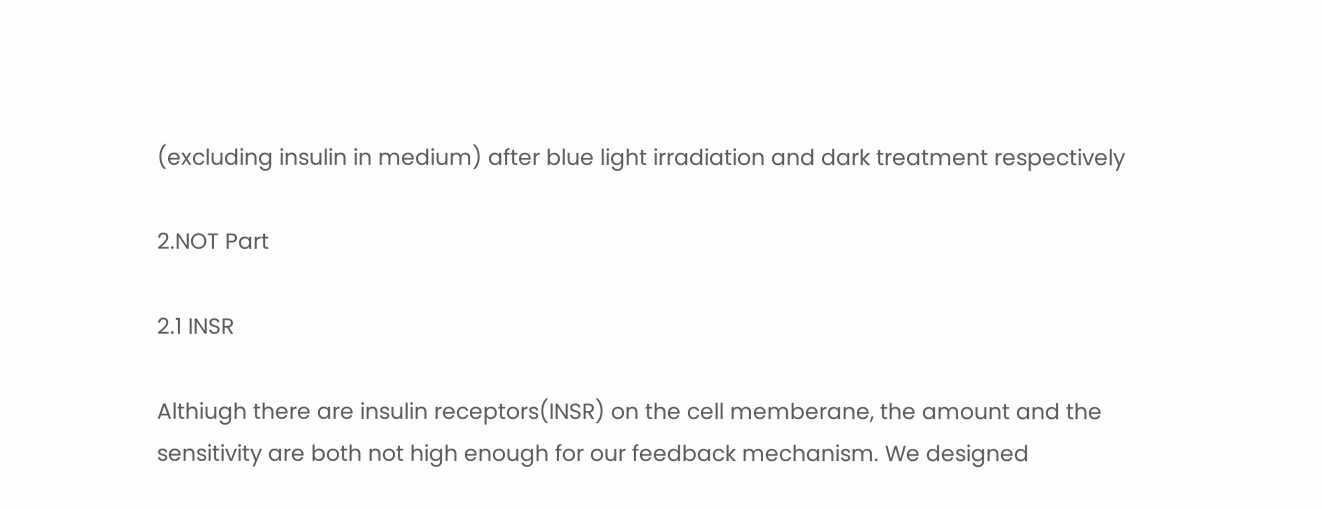(excluding insulin in medium) after blue light irradiation and dark treatment respectively

2.NOT Part

2.1 INSR

Althiugh there are insulin receptors(INSR) on the cell memberane, the amount and the sensitivity are both not high enough for our feedback mechanism. We designed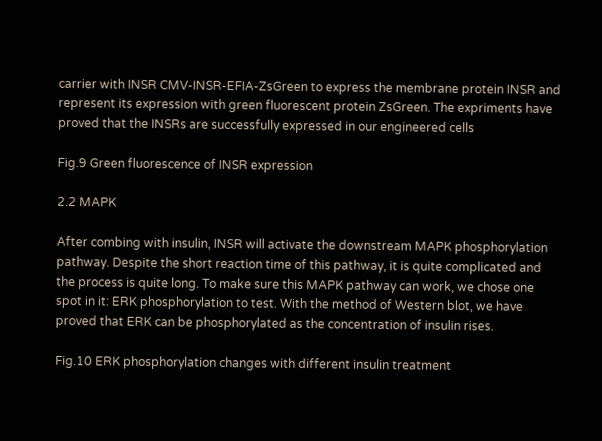carrier with INSR CMV-INSR-EFIA-ZsGreen to express the membrane protein INSR and represent its expression with green fluorescent protein ZsGreen. The expriments have proved that the INSRs are successfully expressed in our engineered cells

Fig.9 Green fluorescence of INSR expression

2.2 MAPK

After combing with insulin, INSR will activate the downstream MAPK phosphorylation pathway. Despite the short reaction time of this pathway, it is quite complicated and the process is quite long. To make sure this MAPK pathway can work, we chose one spot in it: ERK phosphorylation to test. With the method of Western blot, we have proved that ERK can be phosphorylated as the concentration of insulin rises.

Fig.10 ERK phosphorylation changes with different insulin treatment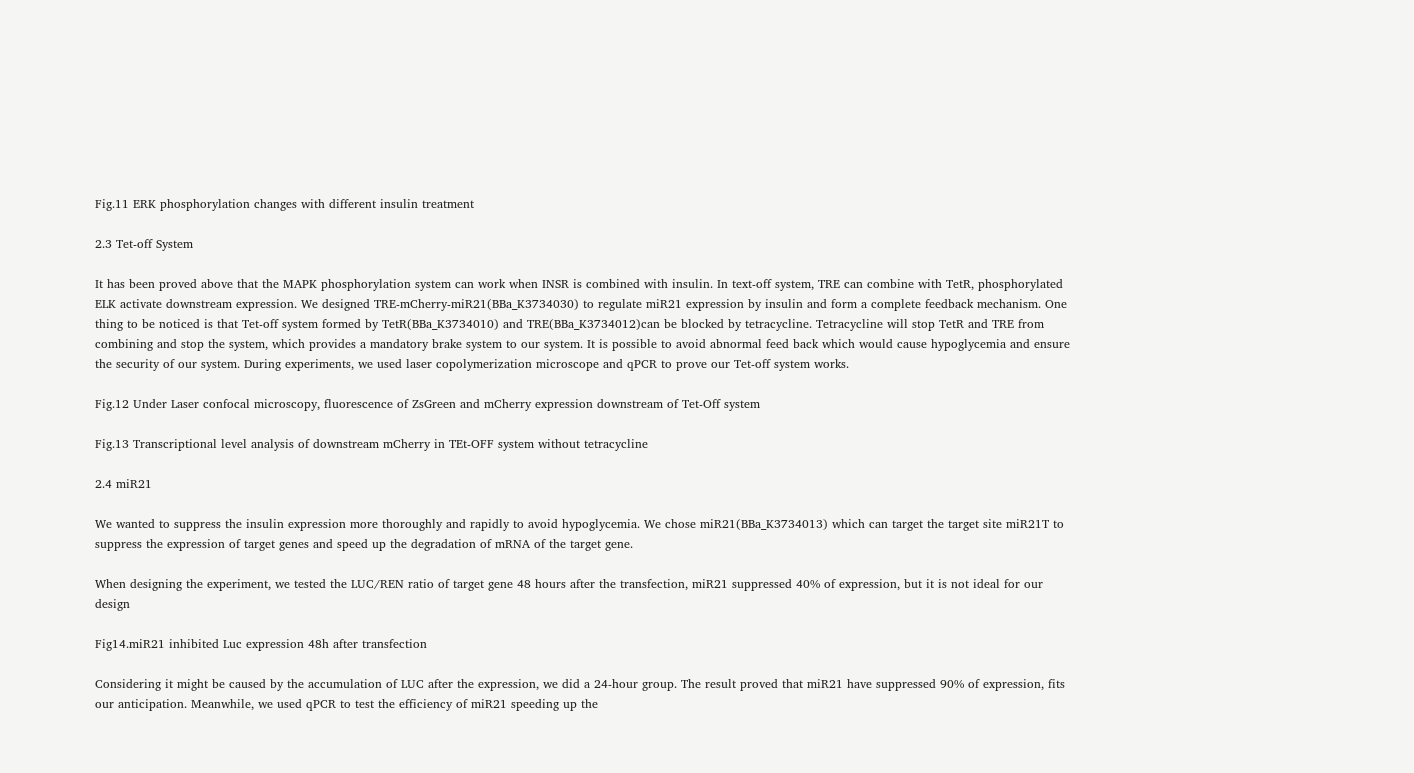Fig.11 ERK phosphorylation changes with different insulin treatment

2.3 Tet-off System

It has been proved above that the MAPK phosphorylation system can work when INSR is combined with insulin. In text-off system, TRE can combine with TetR, phosphorylated ELK activate downstream expression. We designed TRE-mCherry-miR21(BBa_K3734030) to regulate miR21 expression by insulin and form a complete feedback mechanism. One thing to be noticed is that Tet-off system formed by TetR(BBa_K3734010) and TRE(BBa_K3734012)can be blocked by tetracycline. Tetracycline will stop TetR and TRE from combining and stop the system, which provides a mandatory brake system to our system. It is possible to avoid abnormal feed back which would cause hypoglycemia and ensure the security of our system. During experiments, we used laser copolymerization microscope and qPCR to prove our Tet-off system works.

Fig.12 Under Laser confocal microscopy, fluorescence of ZsGreen and mCherry expression downstream of Tet-Off system

Fig.13 Transcriptional level analysis of downstream mCherry in TEt-OFF system without tetracycline

2.4 miR21

We wanted to suppress the insulin expression more thoroughly and rapidly to avoid hypoglycemia. We chose miR21(BBa_K3734013) which can target the target site miR21T to suppress the expression of target genes and speed up the degradation of mRNA of the target gene.

When designing the experiment, we tested the LUC/REN ratio of target gene 48 hours after the transfection, miR21 suppressed 40% of expression, but it is not ideal for our design

Fig14.miR21 inhibited Luc expression 48h after transfection

Considering it might be caused by the accumulation of LUC after the expression, we did a 24-hour group. The result proved that miR21 have suppressed 90% of expression, fits our anticipation. Meanwhile, we used qPCR to test the efficiency of miR21 speeding up the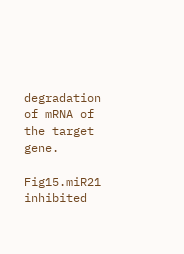degradation of mRNA of the target gene.

Fig15.miR21 inhibited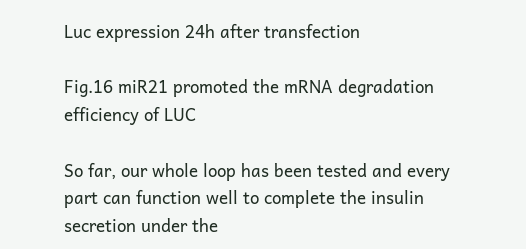Luc expression 24h after transfection

Fig.16 miR21 promoted the mRNA degradation efficiency of LUC

So far, our whole loop has been tested and every part can function well to complete the insulin secretion under the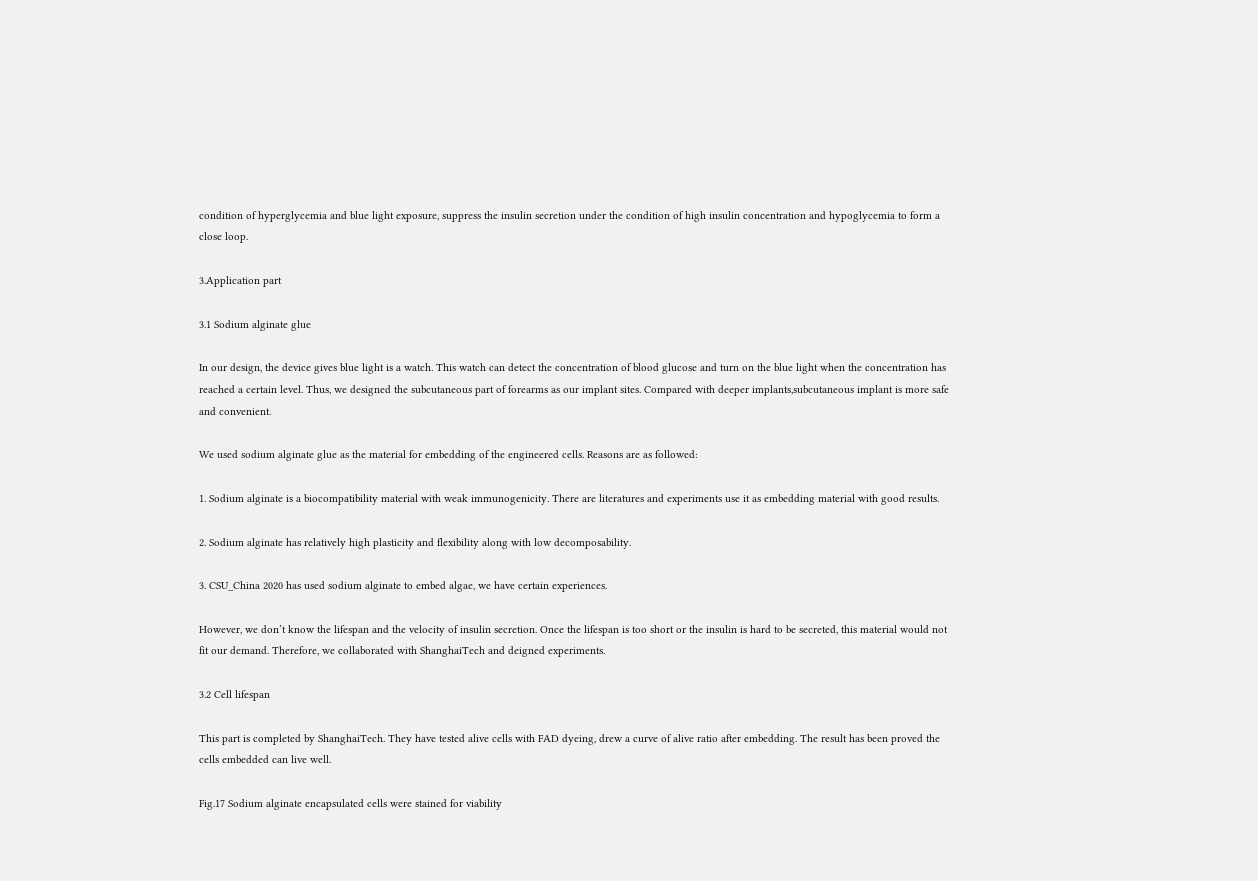condition of hyperglycemia and blue light exposure, suppress the insulin secretion under the condition of high insulin concentration and hypoglycemia to form a close loop.

3.Application part

3.1 Sodium alginate glue

In our design, the device gives blue light is a watch. This watch can detect the concentration of blood glucose and turn on the blue light when the concentration has reached a certain level. Thus, we designed the subcutaneous part of forearms as our implant sites. Compared with deeper implants,subcutaneous implant is more safe and convenient.

We used sodium alginate glue as the material for embedding of the engineered cells. Reasons are as followed:

1. Sodium alginate is a biocompatibility material with weak immunogenicity. There are literatures and experiments use it as embedding material with good results.

2. Sodium alginate has relatively high plasticity and flexibility along with low decomposability.

3. CSU_China 2020 has used sodium alginate to embed algae, we have certain experiences.

However, we don’t know the lifespan and the velocity of insulin secretion. Once the lifespan is too short or the insulin is hard to be secreted, this material would not fit our demand. Therefore, we collaborated with ShanghaiTech and deigned experiments.

3.2 Cell lifespan

This part is completed by ShanghaiTech. They have tested alive cells with FAD dyeing, drew a curve of alive ratio after embedding. The result has been proved the cells embedded can live well.

Fig.17 Sodium alginate encapsulated cells were stained for viability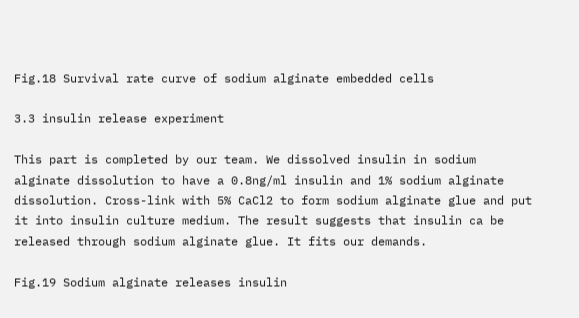Fig.18 Survival rate curve of sodium alginate embedded cells

3.3 insulin release experiment

This part is completed by our team. We dissolved insulin in sodium alginate dissolution to have a 0.8ng/ml insulin and 1% sodium alginate dissolution. Cross-link with 5% CaCl2 to form sodium alginate glue and put it into insulin culture medium. The result suggests that insulin ca be released through sodium alginate glue. It fits our demands.

Fig.19 Sodium alginate releases insulin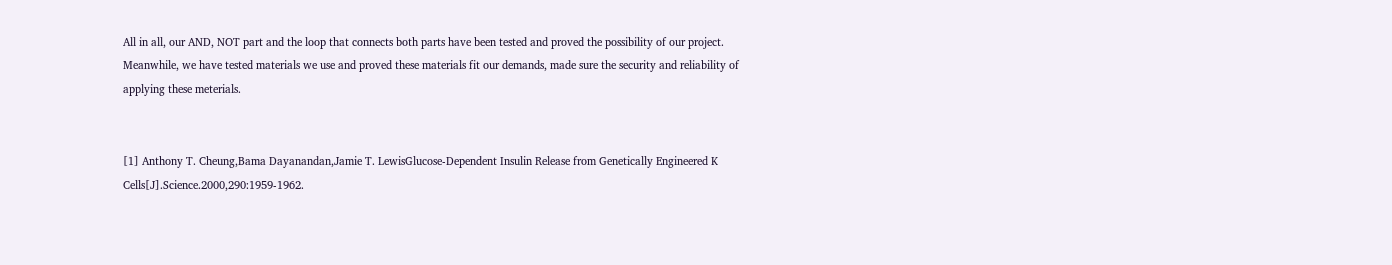All in all, our AND, NOT part and the loop that connects both parts have been tested and proved the possibility of our project. Meanwhile, we have tested materials we use and proved these materials fit our demands, made sure the security and reliability of applying these meterials.


[1] Anthony T. Cheung,Bama Dayanandan,Jamie T. LewisGlucose-Dependent Insulin Release from Genetically Engineered K Cells[J].Science.2000,290:1959-1962.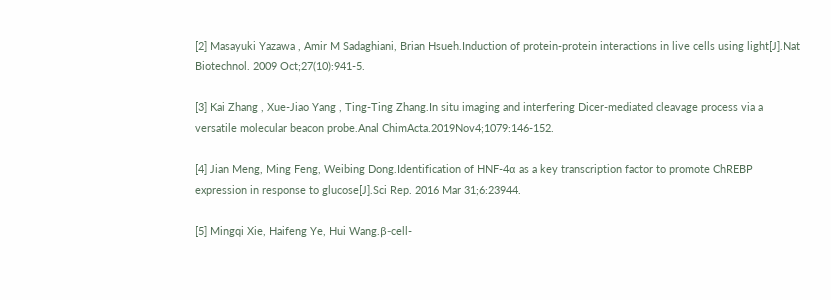[2] Masayuki Yazawa , Amir M Sadaghiani, Brian Hsueh.Induction of protein-protein interactions in live cells using light[J].Nat Biotechnol. 2009 Oct;27(10):941-5.

[3] Kai Zhang , Xue-Jiao Yang , Ting-Ting Zhang.In situ imaging and interfering Dicer-mediated cleavage process via a versatile molecular beacon probe.Anal ChimActa.2019Nov4;1079:146-152.

[4] Jian Meng, Ming Feng, Weibing Dong.Identification of HNF-4α as a key transcription factor to promote ChREBP expression in response to glucose[J].Sci Rep. 2016 Mar 31;6:23944.

[5] Mingqi Xie, Haifeng Ye, Hui Wang.β-cell-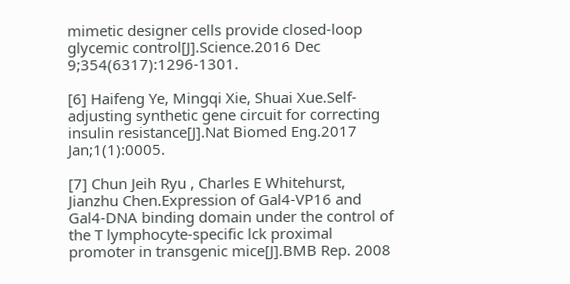mimetic designer cells provide closed-loop glycemic control[J].Science.2016 Dec 9;354(6317):1296-1301.

[6] Haifeng Ye, Mingqi Xie, Shuai Xue.Self-adjusting synthetic gene circuit for correcting insulin resistance[J].Nat Biomed Eng.2017 Jan;1(1):0005.

[7] Chun Jeih Ryu , Charles E Whitehurst, Jianzhu Chen.Expression of Gal4-VP16 and Gal4-DNA binding domain under the control of the T lymphocyte-specific lck proximal promoter in transgenic mice[J].BMB Rep. 2008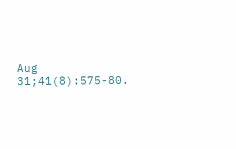Aug 31;41(8):575-80.